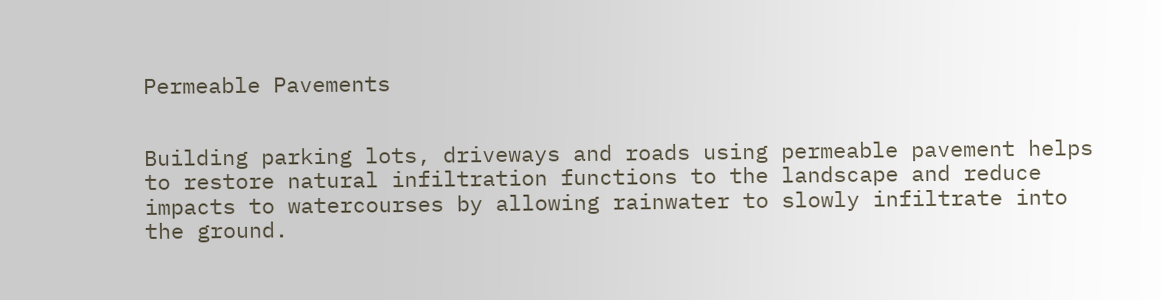Permeable Pavements


Building parking lots, driveways and roads using permeable pavement helps to restore natural infiltration functions to the landscape and reduce impacts to watercourses by allowing rainwater to slowly infiltrate into the ground.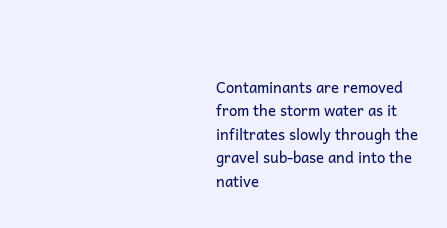Contaminants are removed from the storm water as it infiltrates slowly through the gravel sub-base and into the native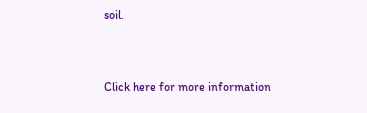soil.


Click here for more information